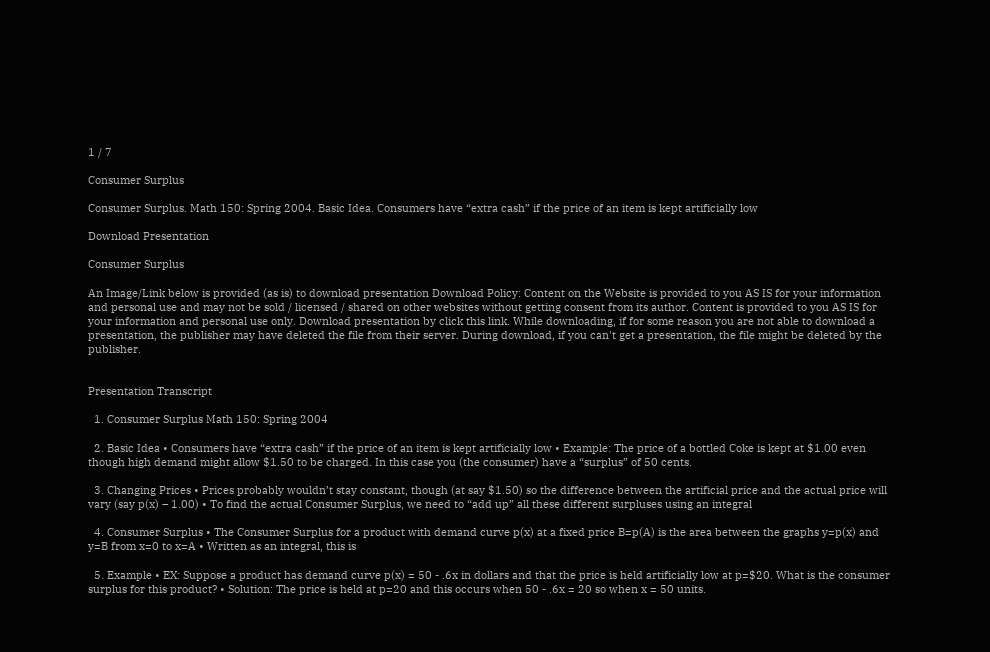1 / 7

Consumer Surplus

Consumer Surplus. Math 150: Spring 2004. Basic Idea. Consumers have “extra cash” if the price of an item is kept artificially low

Download Presentation

Consumer Surplus

An Image/Link below is provided (as is) to download presentation Download Policy: Content on the Website is provided to you AS IS for your information and personal use and may not be sold / licensed / shared on other websites without getting consent from its author. Content is provided to you AS IS for your information and personal use only. Download presentation by click this link. While downloading, if for some reason you are not able to download a presentation, the publisher may have deleted the file from their server. During download, if you can't get a presentation, the file might be deleted by the publisher.


Presentation Transcript

  1. Consumer Surplus Math 150: Spring 2004

  2. Basic Idea • Consumers have “extra cash” if the price of an item is kept artificially low • Example: The price of a bottled Coke is kept at $1.00 even though high demand might allow $1.50 to be charged. In this case you (the consumer) have a “surplus” of 50 cents.

  3. Changing Prices • Prices probably wouldn’t stay constant, though (at say $1.50) so the difference between the artificial price and the actual price will vary (say p(x) – 1.00) • To find the actual Consumer Surplus, we need to “add up” all these different surpluses using an integral

  4. Consumer Surplus • The Consumer Surplus for a product with demand curve p(x) at a fixed price B=p(A) is the area between the graphs y=p(x) and y=B from x=0 to x=A • Written as an integral, this is

  5. Example • EX: Suppose a product has demand curve p(x) = 50 - .6x in dollars and that the price is held artificially low at p=$20. What is the consumer surplus for this product? • Solution: The price is held at p=20 and this occurs when 50 - .6x = 20 so when x = 50 units.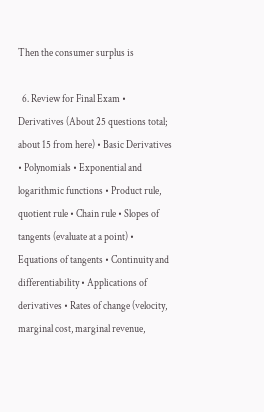Then the consumer surplus is

  6. Review for Final Exam • Derivatives (About 25 questions total; about 15 from here) • Basic Derivatives • Polynomials • Exponential and logarithmic functions • Product rule, quotient rule • Chain rule • Slopes of tangents (evaluate at a point) • Equations of tangents • Continuity and differentiability • Applications of derivatives • Rates of change (velocity, marginal cost, marginal revenue,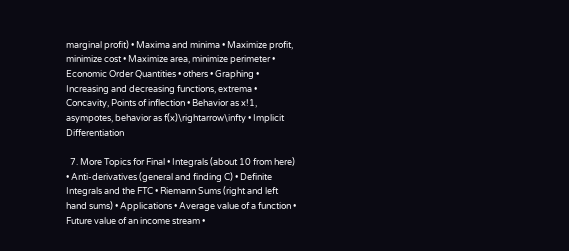marginal profit) • Maxima and minima • Maximize profit, minimize cost • Maximize area, minimize perimeter • Economic Order Quantities • others • Graphing • Increasing and decreasing functions, extrema • Concavity, Points of inflection • Behavior as x!1, asympotes, behavior as f(x)\rightarrow\infty • Implicit Differentiation

  7. More Topics for Final • Integrals (about 10 from here) • Anti-derivatives (general and finding C) • Definite Integrals and the FTC • Riemann Sums (right and left hand sums) • Applications • Average value of a function • Future value of an income stream •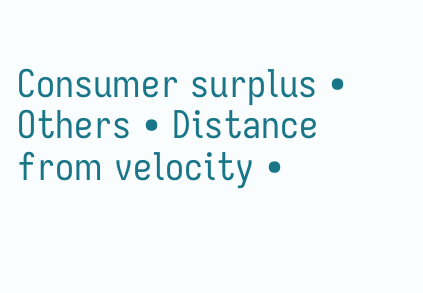Consumer surplus • Others • Distance from velocity •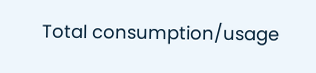Total consumption/usage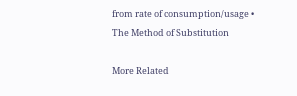from rate of consumption/usage • The Method of Substitution

More Related